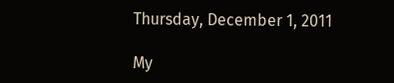Thursday, December 1, 2011

My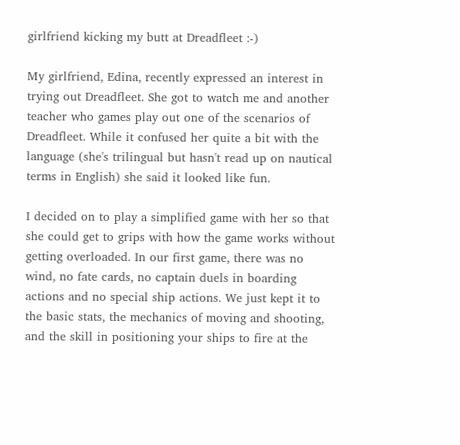girlfriend kicking my butt at Dreadfleet :-)

My girlfriend, Edina, recently expressed an interest in trying out Dreadfleet. She got to watch me and another teacher who games play out one of the scenarios of Dreadfleet. While it confused her quite a bit with the language (she's trilingual but hasn't read up on nautical terms in English) she said it looked like fun.

I decided on to play a simplified game with her so that she could get to grips with how the game works without getting overloaded. In our first game, there was no wind, no fate cards, no captain duels in boarding actions and no special ship actions. We just kept it to the basic stats, the mechanics of moving and shooting, and the skill in positioning your ships to fire at the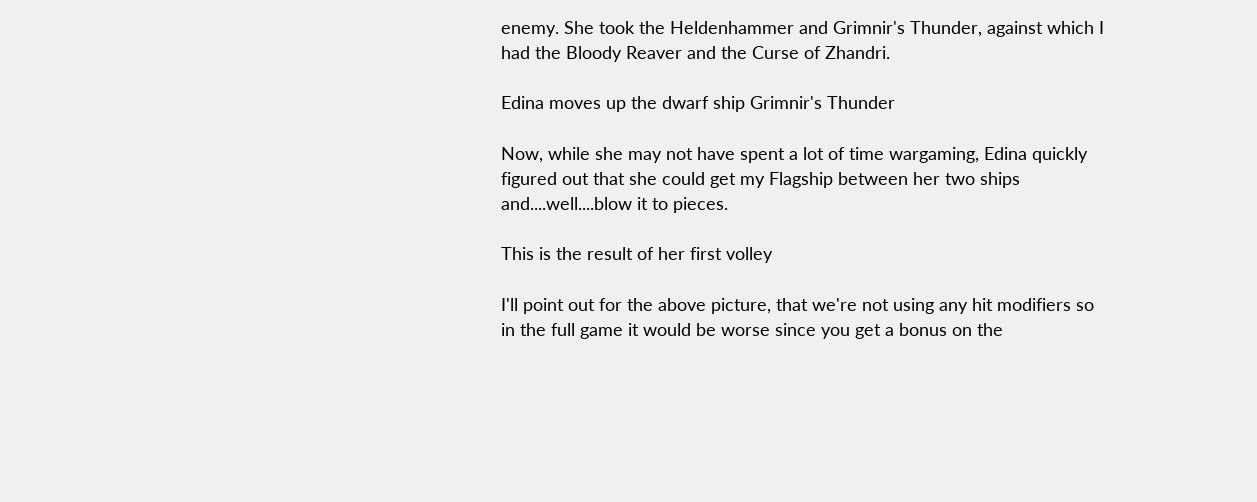enemy. She took the Heldenhammer and Grimnir's Thunder, against which I had the Bloody Reaver and the Curse of Zhandri.

Edina moves up the dwarf ship Grimnir's Thunder

Now, while she may not have spent a lot of time wargaming, Edina quickly figured out that she could get my Flagship between her two ships and....well....blow it to pieces.

This is the result of her first volley

I'll point out for the above picture, that we're not using any hit modifiers so in the full game it would be worse since you get a bonus on the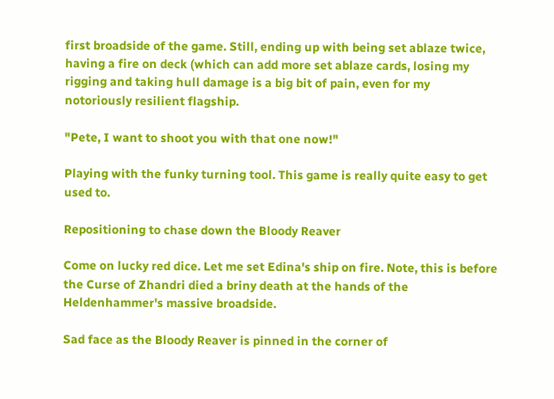first broadside of the game. Still, ending up with being set ablaze twice, having a fire on deck (which can add more set ablaze cards, losing my rigging and taking hull damage is a big bit of pain, even for my notoriously resilient flagship.

"Pete, I want to shoot you with that one now!"

Playing with the funky turning tool. This game is really quite easy to get used to.

Repositioning to chase down the Bloody Reaver

Come on lucky red dice. Let me set Edina's ship on fire. Note, this is before the Curse of Zhandri died a briny death at the hands of the Heldenhammer's massive broadside.

Sad face as the Bloody Reaver is pinned in the corner of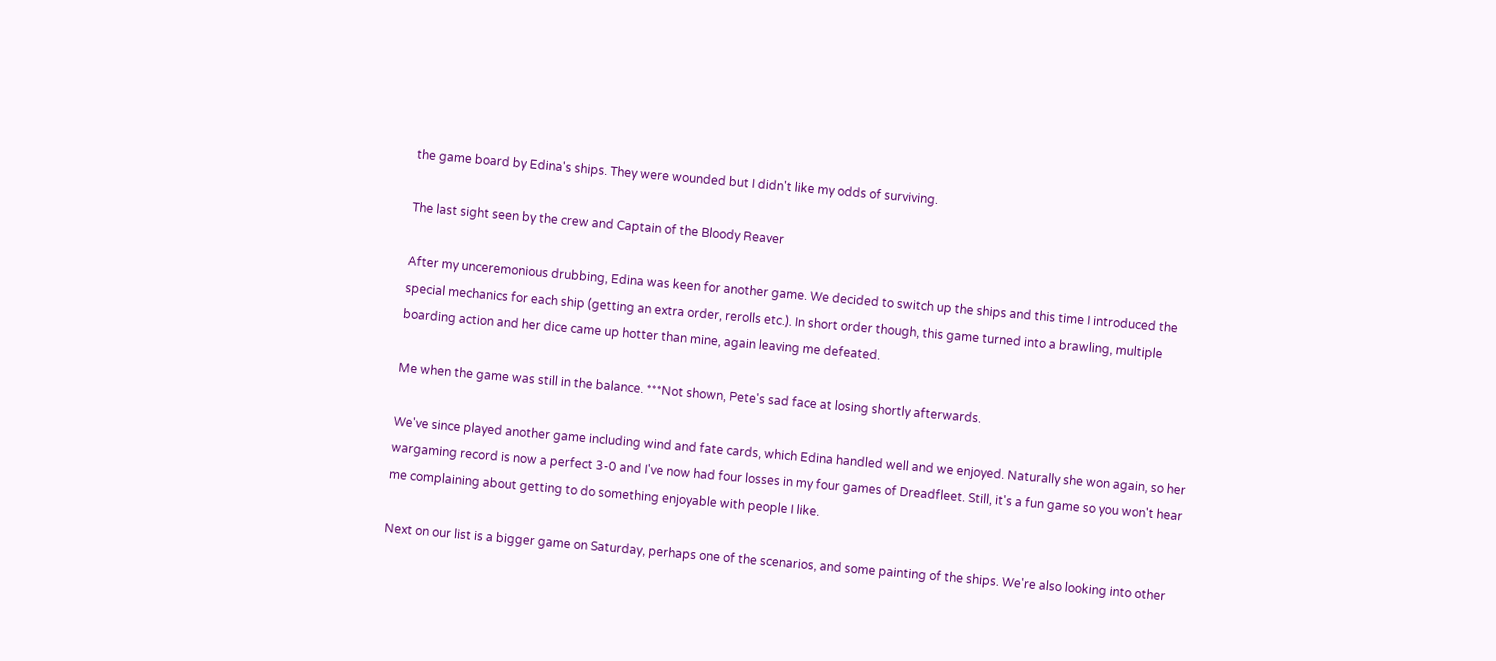the game board by Edina's ships. They were wounded but I didn't like my odds of surviving.

The last sight seen by the crew and Captain of the Bloody Reaver

After my unceremonious drubbing, Edina was keen for another game. We decided to switch up the ships and this time I introduced the special mechanics for each ship (getting an extra order, rerolls etc.). In short order though, this game turned into a brawling, multiple boarding action and her dice came up hotter than mine, again leaving me defeated.

Me when the game was still in the balance. ***Not shown, Pete's sad face at losing shortly afterwards.

We've since played another game including wind and fate cards, which Edina handled well and we enjoyed. Naturally she won again, so her wargaming record is now a perfect 3-0 and I've now had four losses in my four games of Dreadfleet. Still, it's a fun game so you won't hear me complaining about getting to do something enjoyable with people I like.

Next on our list is a bigger game on Saturday, perhaps one of the scenarios, and some painting of the ships. We're also looking into other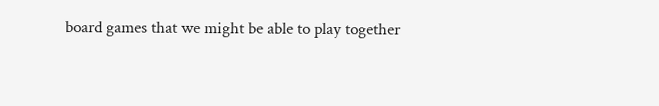board games that we might be able to play together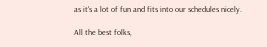as it's a lot of fun and fits into our schedules nicely.

All the best folks,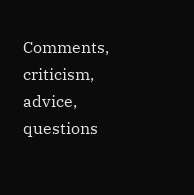Comments, criticism, advice, questions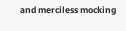and merciless mocking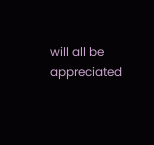will all be appreciated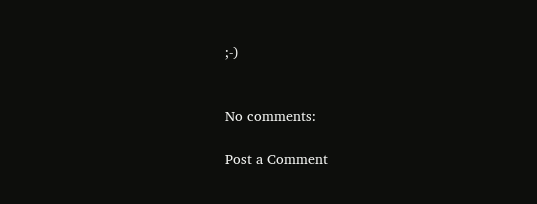;-)


No comments:

Post a Comment